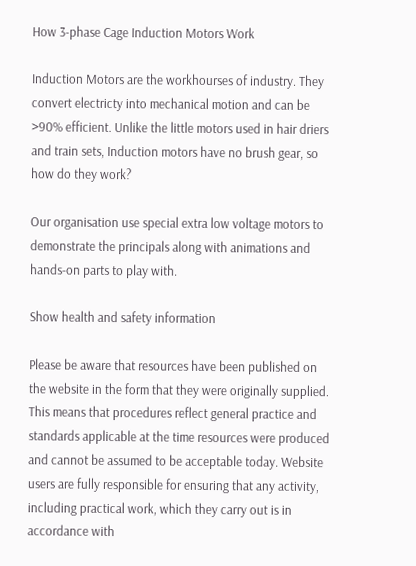How 3-phase Cage Induction Motors Work

Induction Motors are the workhourses of industry. They convert electricty into mechanical motion and can be >90% efficient. Unlike the little motors used in hair driers and train sets, Induction motors have no brush gear, so how do they work?

Our organisation use special extra low voltage motors to demonstrate the principals along with animations and hands-on parts to play with.

Show health and safety information

Please be aware that resources have been published on the website in the form that they were originally supplied. This means that procedures reflect general practice and standards applicable at the time resources were produced and cannot be assumed to be acceptable today. Website users are fully responsible for ensuring that any activity, including practical work, which they carry out is in accordance with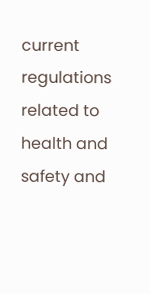current regulations related to health and safety and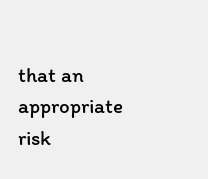that an appropriate risk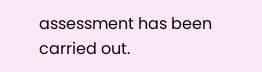assessment has been carried out.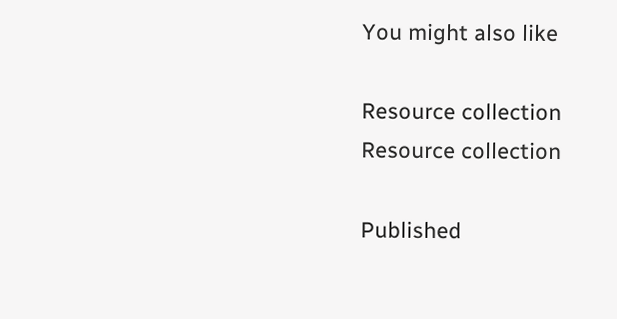You might also like

Resource collection
Resource collection

Published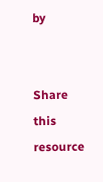by


Share this resource